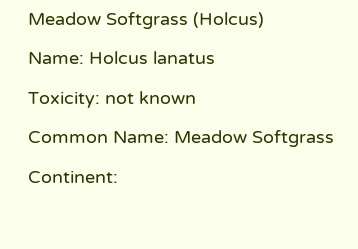Meadow Softgrass (Holcus)

Name: Holcus lanatus

Toxicity: not known

Common Name: Meadow Softgrass

Continent: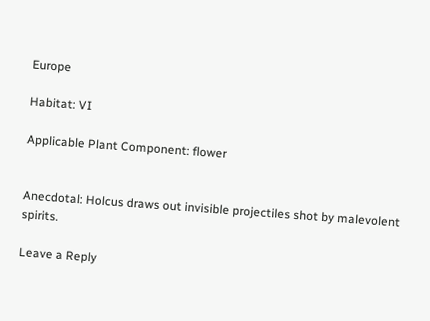Europe

Habitat: VI

Applicable Plant Component: flower


Anecdotal: Holcus draws out invisible projectiles shot by malevolent spirits.

Leave a Reply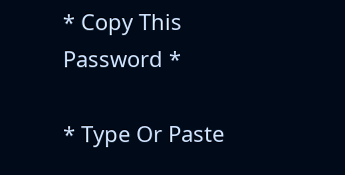* Copy This Password *

* Type Or Paste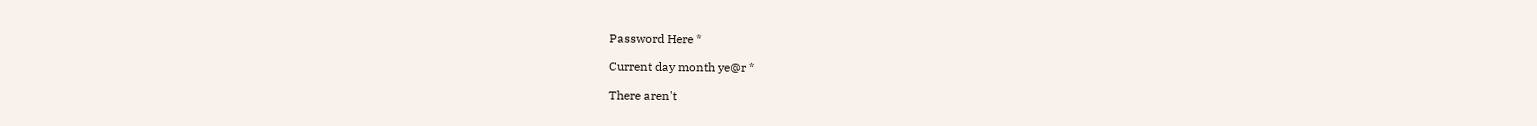Password Here *

Current day month ye@r *

There aren't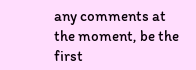any comments at the moment, be the first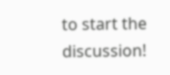to start the discussion!